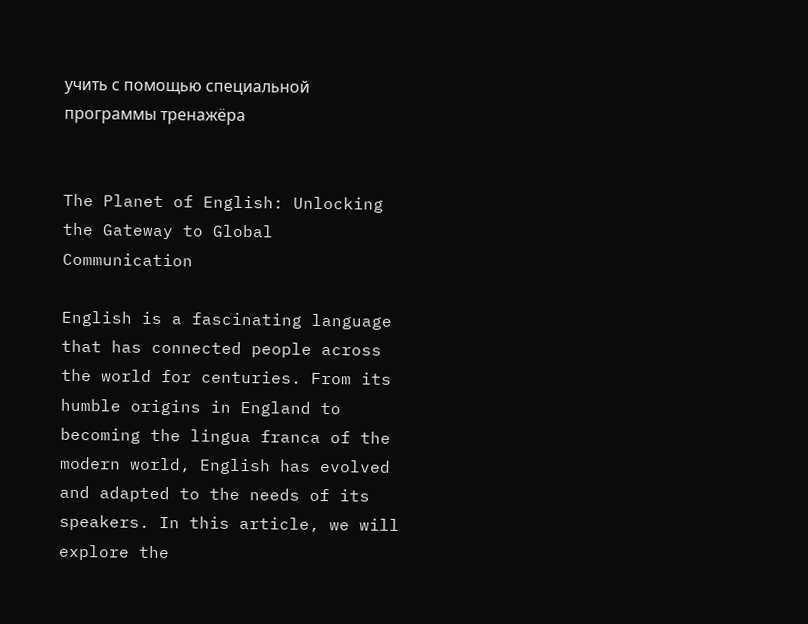учить с помощью специальной программы тренажёра


The Planet of English: Unlocking the Gateway to Global Communication

English is a fascinating language that has connected people across the world for centuries. From its humble origins in England to becoming the lingua franca of the modern world, English has evolved and adapted to the needs of its speakers. In this article, we will explore the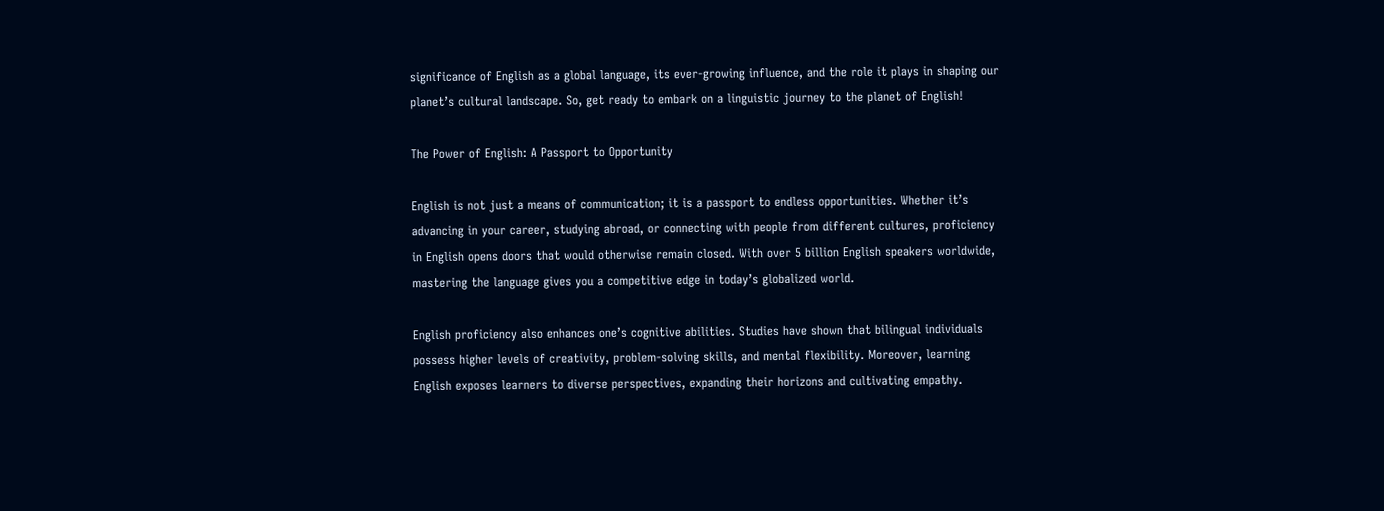significance of English as a global language, its ever-growing influence, and the role it plays in shaping our planet’s cultural landscape. So, get ready to embark on a linguistic journey to the planet of English!

The Power of English: A Passport to Opportunity

English is not just a means of communication; it is a passport to endless opportunities. Whether it’s advancing in your career, studying abroad, or connecting with people from different cultures, proficiency in English opens doors that would otherwise remain closed. With over 5 billion English speakers worldwide, mastering the language gives you a competitive edge in today’s globalized world.

English proficiency also enhances one’s cognitive abilities. Studies have shown that bilingual individuals possess higher levels of creativity, problem-solving skills, and mental flexibility. Moreover, learning English exposes learners to diverse perspectives, expanding their horizons and cultivating empathy.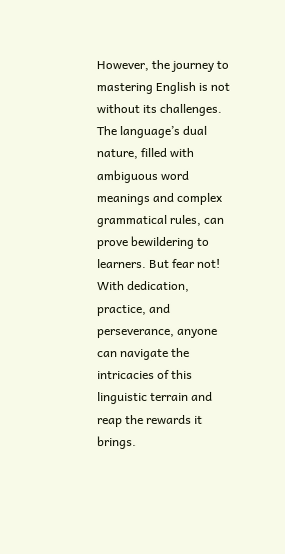However, the journey to mastering English is not without its challenges. The language’s dual nature, filled with ambiguous word meanings and complex grammatical rules, can prove bewildering to learners. But fear not! With dedication, practice, and perseverance, anyone can navigate the intricacies of this linguistic terrain and reap the rewards it brings.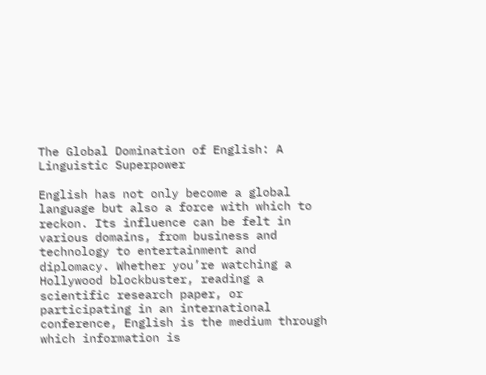The Global Domination of English: A Linguistic Superpower

English has not only become a global language but also a force with which to reckon. Its influence can be felt in various domains, from business and technology to entertainment and diplomacy. Whether you’re watching a Hollywood blockbuster, reading a scientific research paper, or participating in an international conference, English is the medium through which information is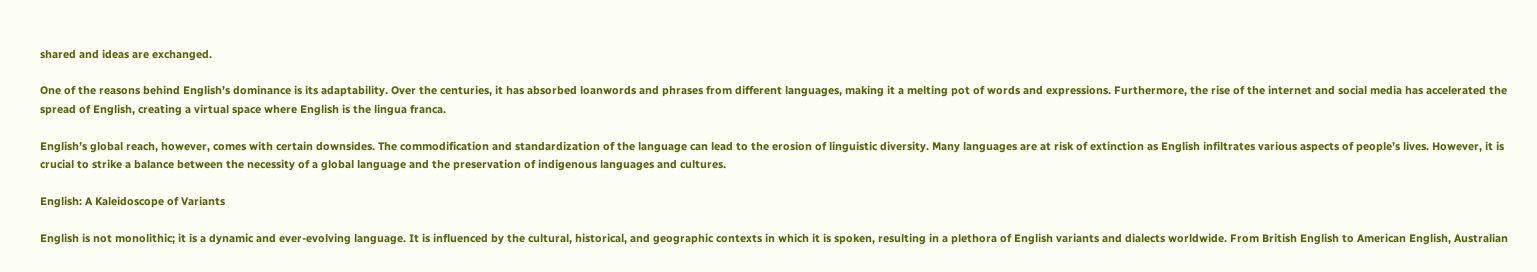shared and ideas are exchanged.

One of the reasons behind English’s dominance is its adaptability. Over the centuries, it has absorbed loanwords and phrases from different languages, making it a melting pot of words and expressions. Furthermore, the rise of the internet and social media has accelerated the spread of English, creating a virtual space where English is the lingua franca.

English’s global reach, however, comes with certain downsides. The commodification and standardization of the language can lead to the erosion of linguistic diversity. Many languages are at risk of extinction as English infiltrates various aspects of people’s lives. However, it is crucial to strike a balance between the necessity of a global language and the preservation of indigenous languages and cultures.

English: A Kaleidoscope of Variants

English is not monolithic; it is a dynamic and ever-evolving language. It is influenced by the cultural, historical, and geographic contexts in which it is spoken, resulting in a plethora of English variants and dialects worldwide. From British English to American English, Australian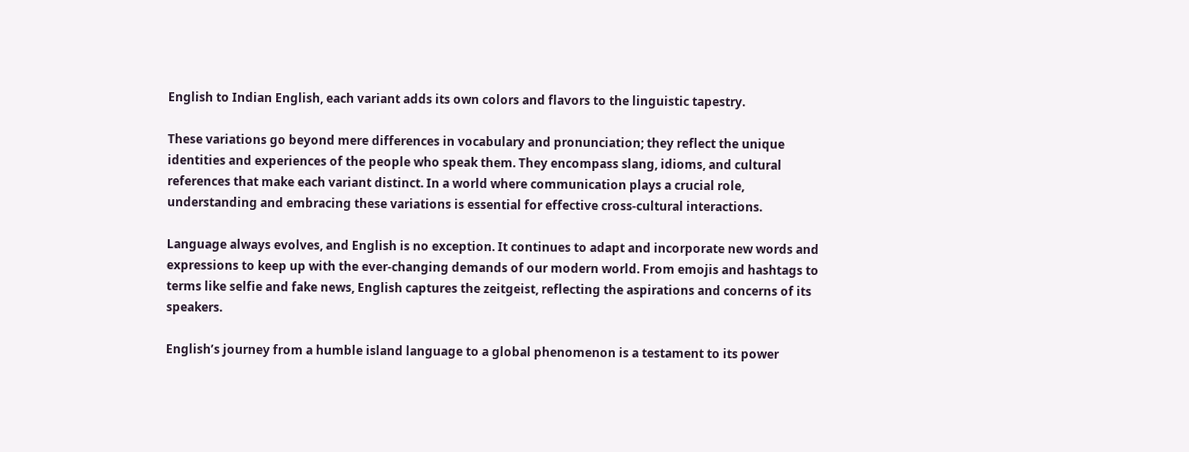English to Indian English, each variant adds its own colors and flavors to the linguistic tapestry.

These variations go beyond mere differences in vocabulary and pronunciation; they reflect the unique identities and experiences of the people who speak them. They encompass slang, idioms, and cultural references that make each variant distinct. In a world where communication plays a crucial role, understanding and embracing these variations is essential for effective cross-cultural interactions.

Language always evolves, and English is no exception. It continues to adapt and incorporate new words and expressions to keep up with the ever-changing demands of our modern world. From emojis and hashtags to terms like selfie and fake news, English captures the zeitgeist, reflecting the aspirations and concerns of its speakers.

English’s journey from a humble island language to a global phenomenon is a testament to its power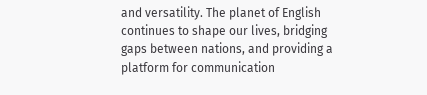and versatility. The planet of English continues to shape our lives, bridging gaps between nations, and providing a platform for communication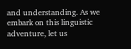and understanding. As we embark on this linguistic adventure, let us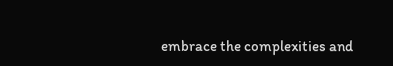embrace the complexities and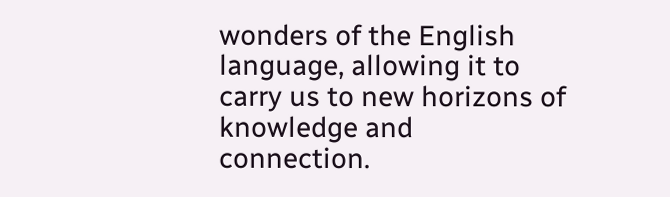wonders of the English language, allowing it to carry us to new horizons of knowledge and connection.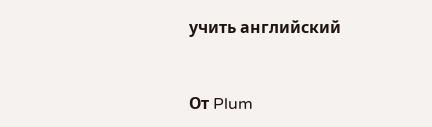учить английский


От Plum